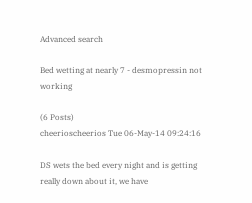Advanced search

Bed wetting at nearly 7 - desmopressin not working

(6 Posts)
cheerioscheerios Tue 06-May-14 09:24:16

DS wets the bed every night and is getting really down about it, we have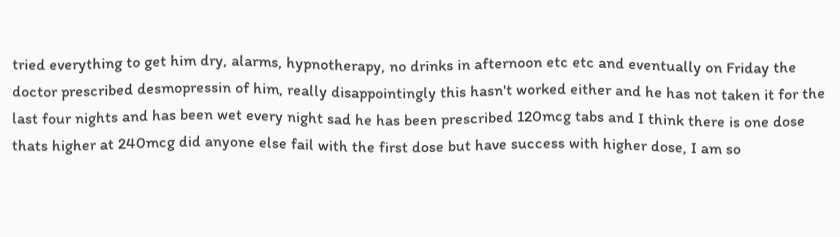tried everything to get him dry, alarms, hypnotherapy, no drinks in afternoon etc etc and eventually on Friday the doctor prescribed desmopressin of him, really disappointingly this hasn't worked either and he has not taken it for the last four nights and has been wet every night sad he has been prescribed 120mcg tabs and I think there is one dose thats higher at 240mcg did anyone else fail with the first dose but have success with higher dose, I am so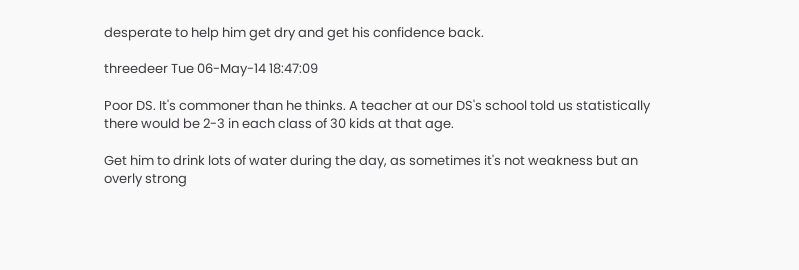desperate to help him get dry and get his confidence back.

threedeer Tue 06-May-14 18:47:09

Poor DS. It's commoner than he thinks. A teacher at our DS's school told us statistically there would be 2-3 in each class of 30 kids at that age.

Get him to drink lots of water during the day, as sometimes it's not weakness but an overly strong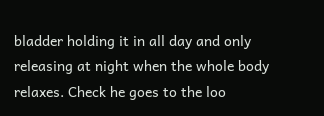bladder holding it in all day and only releasing at night when the whole body relaxes. Check he goes to the loo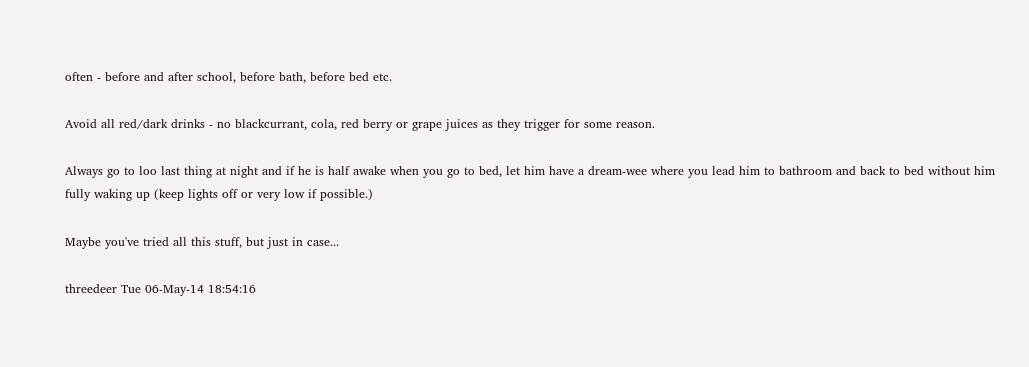often - before and after school, before bath, before bed etc.

Avoid all red/dark drinks - no blackcurrant, cola, red berry or grape juices as they trigger for some reason.

Always go to loo last thing at night and if he is half awake when you go to bed, let him have a dream-wee where you lead him to bathroom and back to bed without him fully waking up (keep lights off or very low if possible.)

Maybe you've tried all this stuff, but just in case...

threedeer Tue 06-May-14 18:54:16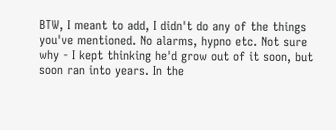BTW, I meant to add, I didn't do any of the things you've mentioned. No alarms, hypno etc. Not sure why - I kept thinking he'd grow out of it soon, but soon ran into years. In the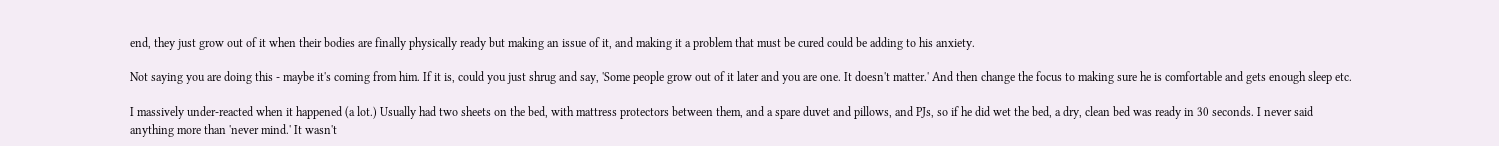end, they just grow out of it when their bodies are finally physically ready but making an issue of it, and making it a problem that must be cured could be adding to his anxiety.

Not saying you are doing this - maybe it's coming from him. If it is, could you just shrug and say, 'Some people grow out of it later and you are one. It doesn't matter.' And then change the focus to making sure he is comfortable and gets enough sleep etc.

I massively under-reacted when it happened (a lot.) Usually had two sheets on the bed, with mattress protectors between them, and a spare duvet and pillows, and PJs, so if he did wet the bed, a dry, clean bed was ready in 30 seconds. I never said anything more than 'never mind.' It wasn't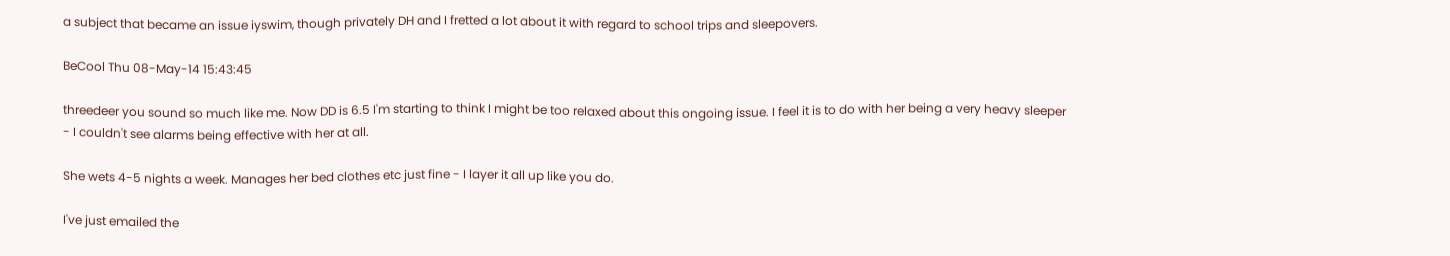a subject that became an issue iyswim, though privately DH and I fretted a lot about it with regard to school trips and sleepovers.

BeCool Thu 08-May-14 15:43:45

threedeer you sound so much like me. Now DD is 6.5 I'm starting to think I might be too relaxed about this ongoing issue. I feel it is to do with her being a very heavy sleeper - I couldn't see alarms being effective with her at all.

She wets 4-5 nights a week. Manages her bed clothes etc just fine - I layer it all up like you do.

I've just emailed the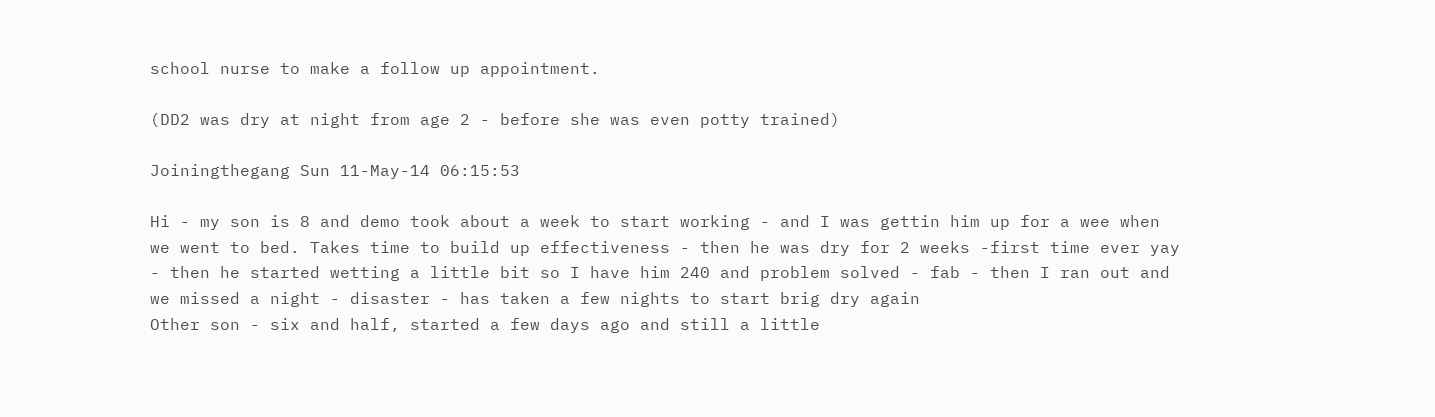school nurse to make a follow up appointment.

(DD2 was dry at night from age 2 - before she was even potty trained)

Joiningthegang Sun 11-May-14 06:15:53

Hi - my son is 8 and demo took about a week to start working - and I was gettin him up for a wee when we went to bed. Takes time to build up effectiveness - then he was dry for 2 weeks -first time ever yay - then he started wetting a little bit so I have him 240 and problem solved - fab - then I ran out and we missed a night - disaster - has taken a few nights to start brig dry again
Other son - six and half, started a few days ago and still a little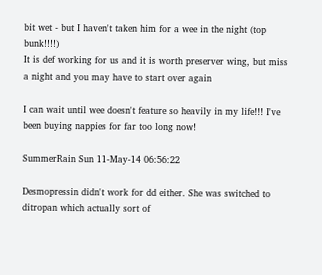bit wet - but I haven't taken him for a wee in the night (top bunk!!!!)
It is def working for us and it is worth preserver wing, but miss a night and you may have to start over again

I can wait until wee doesn't feature so heavily in my life!!! I've been buying nappies for far too long now!

SummerRain Sun 11-May-14 06:56:22

Desmopressin didn't work for dd either. She was switched to ditropan which actually sort of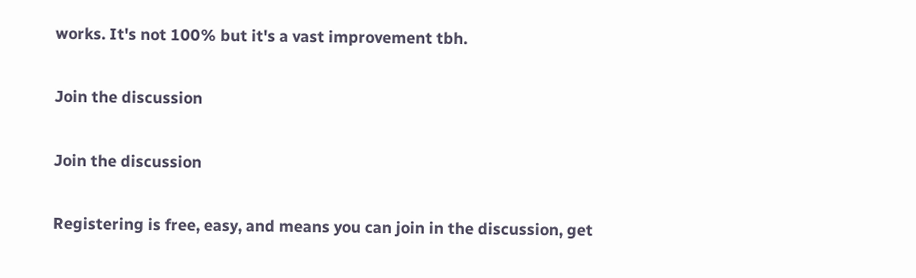works. It's not 100% but it's a vast improvement tbh.

Join the discussion

Join the discussion

Registering is free, easy, and means you can join in the discussion, get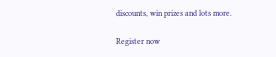discounts, win prizes and lots more.

Register now